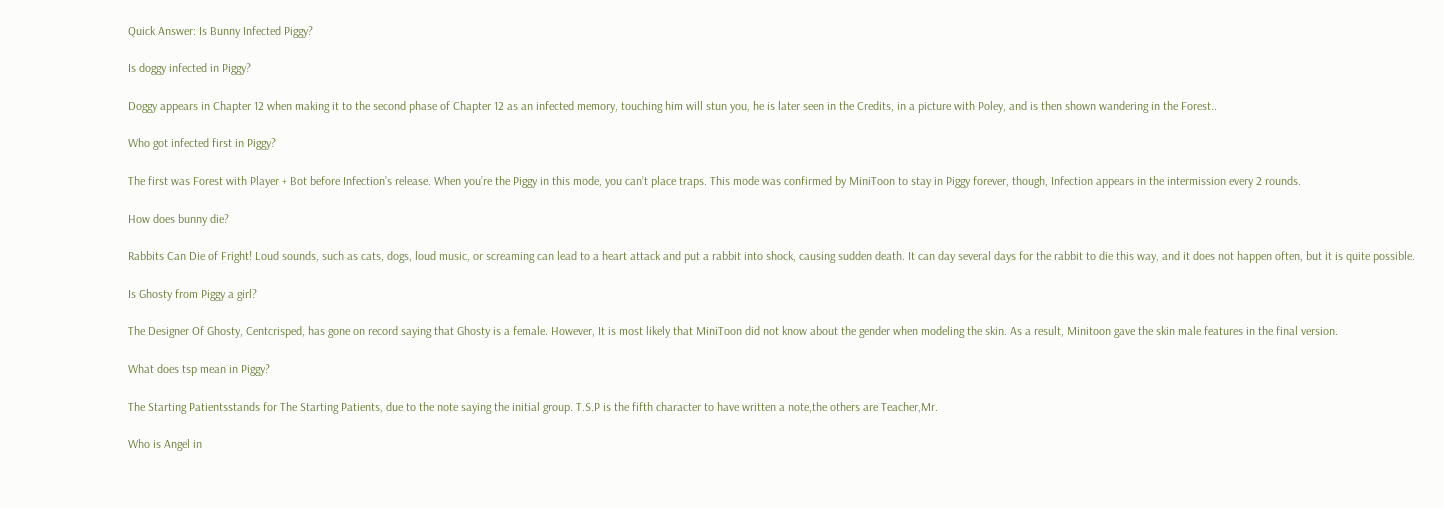Quick Answer: Is Bunny Infected Piggy?

Is doggy infected in Piggy?

Doggy appears in Chapter 12 when making it to the second phase of Chapter 12 as an infected memory, touching him will stun you, he is later seen in the Credits, in a picture with Poley, and is then shown wandering in the Forest..

Who got infected first in Piggy?

The first was Forest with Player + Bot before Infection’s release. When you’re the Piggy in this mode, you can’t place traps. This mode was confirmed by MiniToon to stay in Piggy forever, though, Infection appears in the intermission every 2 rounds.

How does bunny die?

Rabbits Can Die of Fright! Loud sounds, such as cats, dogs, loud music, or screaming can lead to a heart attack and put a rabbit into shock, causing sudden death. It can day several days for the rabbit to die this way, and it does not happen often, but it is quite possible.

Is Ghosty from Piggy a girl?

The Designer Of Ghosty, Centcrisped, has gone on record saying that Ghosty is a female. However, It is most likely that MiniToon did not know about the gender when modeling the skin. As a result, Minitoon gave the skin male features in the final version.

What does tsp mean in Piggy?

The Starting Patientsstands for The Starting Patients, due to the note saying the initial group. T.S.P is the fifth character to have written a note,the others are Teacher,Mr.

Who is Angel in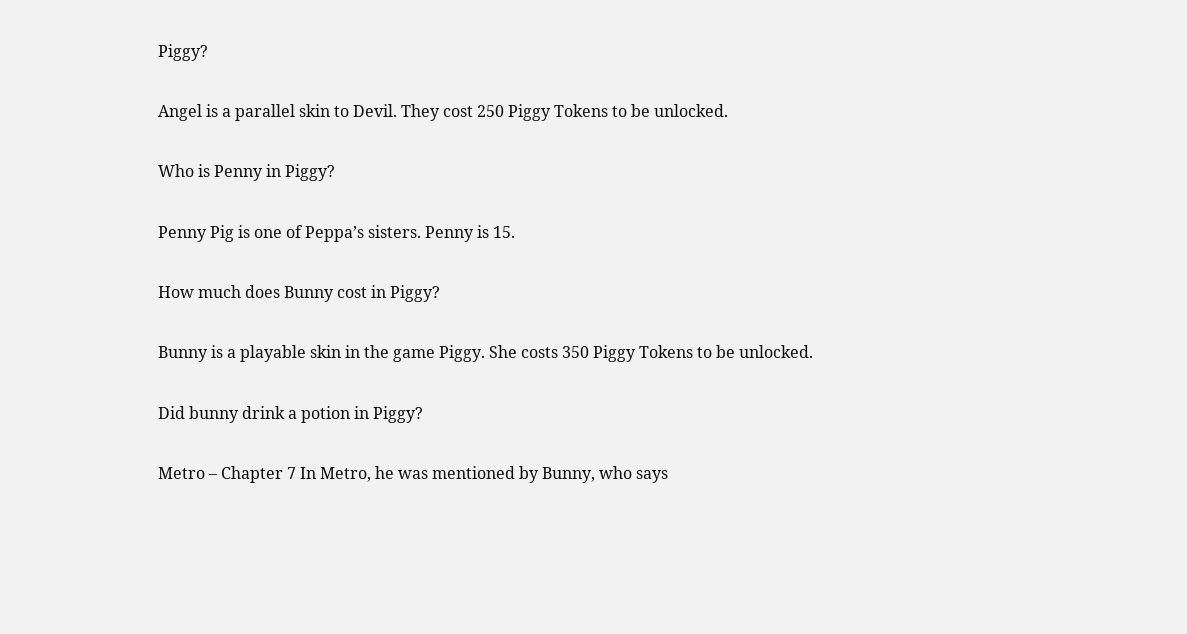Piggy?

Angel is a parallel skin to Devil. They cost 250 Piggy Tokens to be unlocked.

Who is Penny in Piggy?

Penny Pig is one of Peppa’s sisters. Penny is 15.

How much does Bunny cost in Piggy?

Bunny is a playable skin in the game Piggy. She costs 350 Piggy Tokens to be unlocked.

Did bunny drink a potion in Piggy?

Metro – Chapter 7 In Metro, he was mentioned by Bunny, who says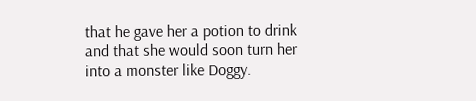that he gave her a potion to drink and that she would soon turn her into a monster like Doggy.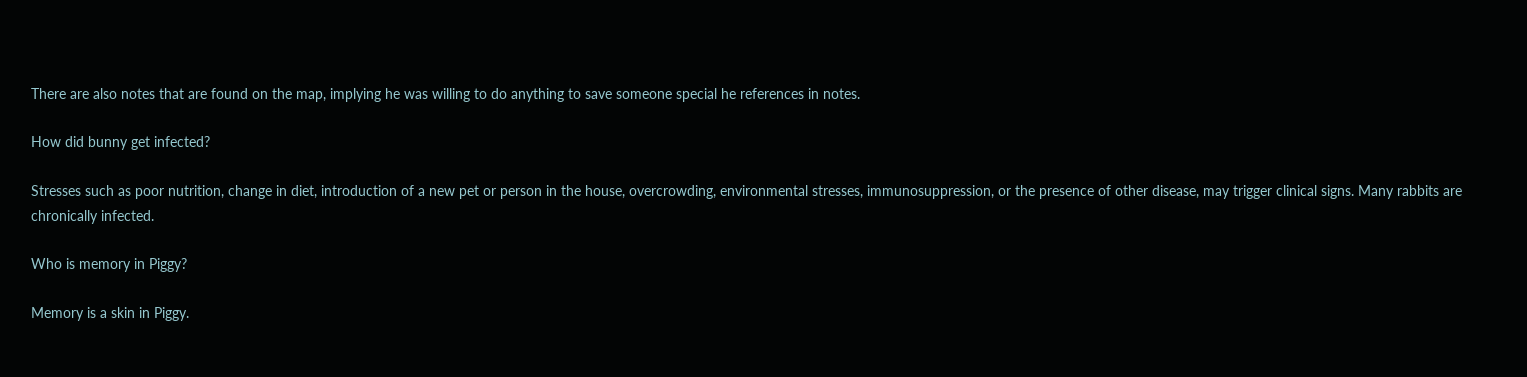There are also notes that are found on the map, implying he was willing to do anything to save someone special he references in notes.

How did bunny get infected?

Stresses such as poor nutrition, change in diet, introduction of a new pet or person in the house, overcrowding, environmental stresses, immunosuppression, or the presence of other disease, may trigger clinical signs. Many rabbits are chronically infected.

Who is memory in Piggy?

Memory is a skin in Piggy.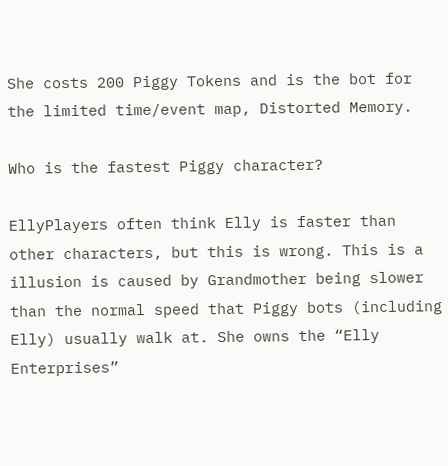She costs 200 Piggy Tokens and is the bot for the limited time/event map, Distorted Memory.

Who is the fastest Piggy character?

EllyPlayers often think Elly is faster than other characters, but this is wrong. This is a illusion is caused by Grandmother being slower than the normal speed that Piggy bots (including Elly) usually walk at. She owns the “Elly Enterprises”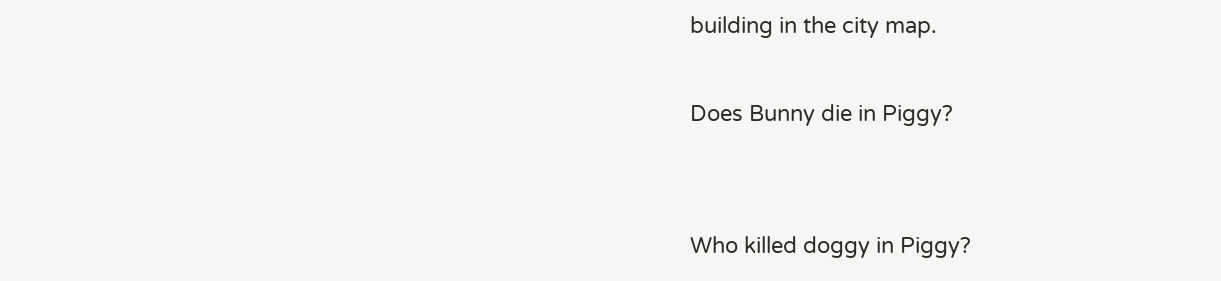building in the city map.

Does Bunny die in Piggy?


Who killed doggy in Piggy?